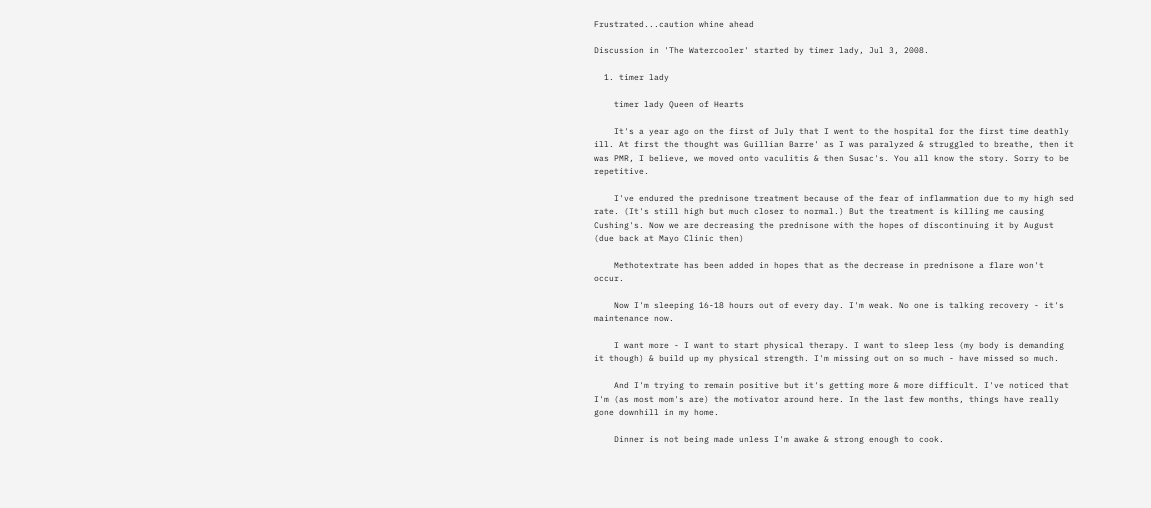Frustrated...caution whine ahead

Discussion in 'The Watercooler' started by timer lady, Jul 3, 2008.

  1. timer lady

    timer lady Queen of Hearts

    It's a year ago on the first of July that I went to the hospital for the first time deathly ill. At first the thought was Guillian Barre' as I was paralyzed & struggled to breathe, then it was PMR, I believe, we moved onto vaculitis & then Susac's. You all know the story. Sorry to be repetitive.

    I've endured the prednisone treatment because of the fear of inflammation due to my high sed rate. (It's still high but much closer to normal.) But the treatment is killing me causing Cushing's. Now we are decreasing the prednisone with the hopes of discontinuing it by August (due back at Mayo Clinic then)

    Methotextrate has been added in hopes that as the decrease in prednisone a flare won't occur.

    Now I'm sleeping 16-18 hours out of every day. I'm weak. No one is talking recovery - it's maintenance now.

    I want more - I want to start physical therapy. I want to sleep less (my body is demanding it though) & build up my physical strength. I'm missing out on so much - have missed so much.

    And I'm trying to remain positive but it's getting more & more difficult. I've noticed that I'm (as most mom's are) the motivator around here. In the last few months, things have really gone downhill in my home.

    Dinner is not being made unless I'm awake & strong enough to cook.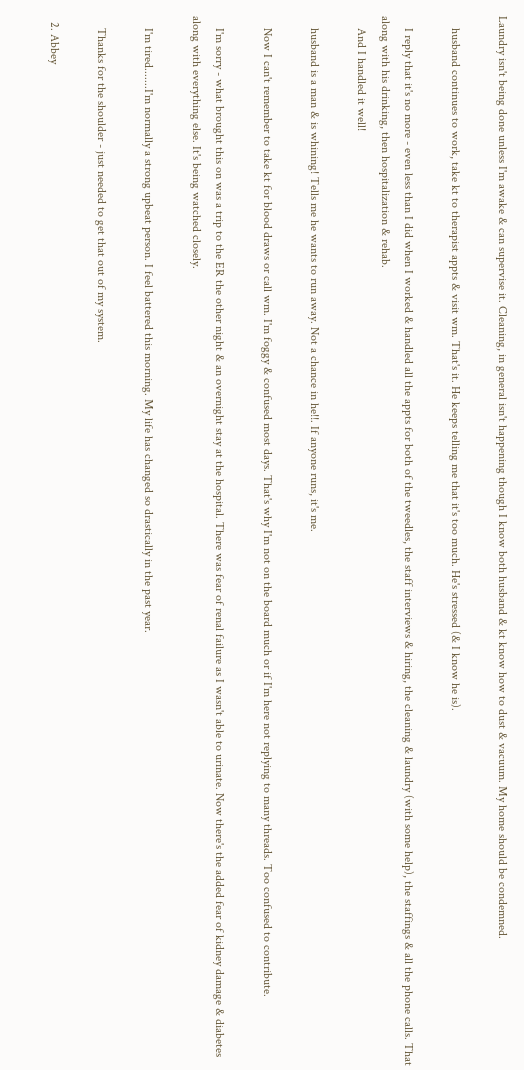Laundry isn't being done unless I'm awake & can supervise it. Cleaning, in general isn't happening though I know both husband & kt know how to dust & vacuum. My home should be condemned.

    husband continues to work, take kt to therapist appts & visit wm. That's it. He keeps telling me that it's too much. He's stressed (& I know he is).

    I reply that it's no more - even less than I did when I worked & handled all the appts for both of the tweedles, the staff interviews & hiring, the cleaning & laundry (with some help), the staffings & all the phone calls. That along with his drinking, then hospitalization & rehab.
    And I handled it well!

    husband is a man & is whining! Tells me he wants to run away. Not a chance in he!!. If anyone runs, it's me.

    Now I can't remember to take kt for blood draws or call wm. I'm foggy & confused most days. That's why I'm not on the board much or if I'm here not replying to many threads. Too confused to contribute.

    I'm sorry - what brought this on was a trip to the ER the other night & an overnight stay at the hospital. There was fear of renal failure as I wasn't able to urinate. Now there's the added fear of kidney damage & diabetes along with everything else. It's being watched closely.

    I'm tired.......I'm normally a strong upbeat person. I feel battered this morning. My life has changed so drastically in the past year.

    Thanks for the shoulder - just needed to get that out of my system.

  2. Abbey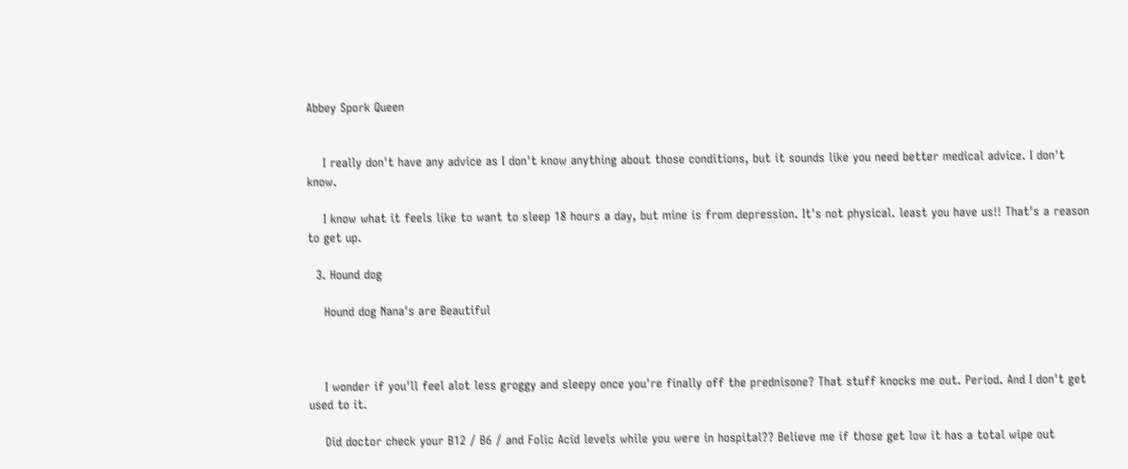Abbey Spork Queen


    I really don't have any advice as I don't know anything about those conditions, but it sounds like you need better medical advice. I don't know.

    I know what it feels like to want to sleep 18 hours a day, but mine is from depression. It's not physical. least you have us!! That's a reason to get up.

  3. Hound dog

    Hound dog Nana's are Beautiful



    I wonder if you'll feel alot less groggy and sleepy once you're finally off the prednisone? That stuff knocks me out. Period. And I don't get used to it.

    Did doctor check your B12 / B6 / and Folic Acid levels while you were in hospital?? Believe me if those get low it has a total wipe out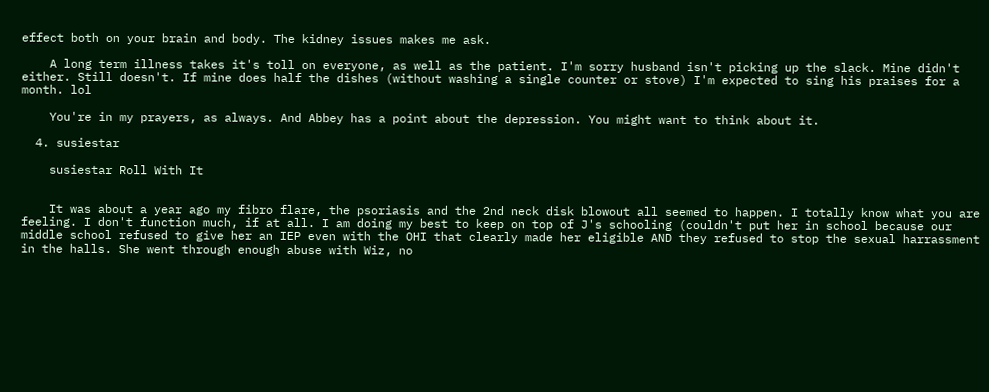effect both on your brain and body. The kidney issues makes me ask.

    A long term illness takes it's toll on everyone, as well as the patient. I'm sorry husband isn't picking up the slack. Mine didn't either. Still doesn't. If mine does half the dishes (without washing a single counter or stove) I'm expected to sing his praises for a month. lol

    You're in my prayers, as always. And Abbey has a point about the depression. You might want to think about it.

  4. susiestar

    susiestar Roll With It


    It was about a year ago my fibro flare, the psoriasis and the 2nd neck disk blowout all seemed to happen. I totally know what you are feeling. I don't function much, if at all. I am doing my best to keep on top of J's schooling (couldn't put her in school because our middle school refused to give her an IEP even with the OHI that clearly made her eligible AND they refused to stop the sexual harrassment in the halls. She went through enough abuse with Wiz, no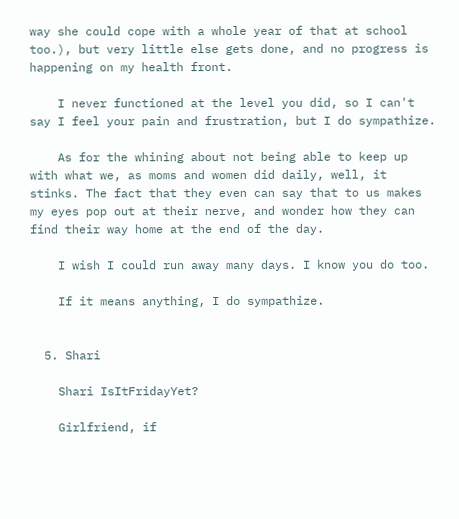way she could cope with a whole year of that at school too.), but very little else gets done, and no progress is happening on my health front.

    I never functioned at the level you did, so I can't say I feel your pain and frustration, but I do sympathize.

    As for the whining about not being able to keep up with what we, as moms and women did daily, well, it stinks. The fact that they even can say that to us makes my eyes pop out at their nerve, and wonder how they can find their way home at the end of the day.

    I wish I could run away many days. I know you do too.

    If it means anything, I do sympathize.


  5. Shari

    Shari IsItFridayYet?

    Girlfriend, if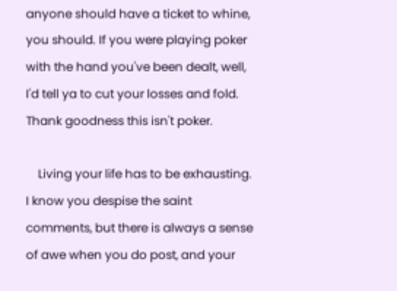anyone should have a ticket to whine, you should. If you were playing poker with the hand you've been dealt, well, I'd tell ya to cut your losses and fold. Thank goodness this isn't poker.

    Living your life has to be exhausting. I know you despise the saint comments, but there is always a sense of awe when you do post, and your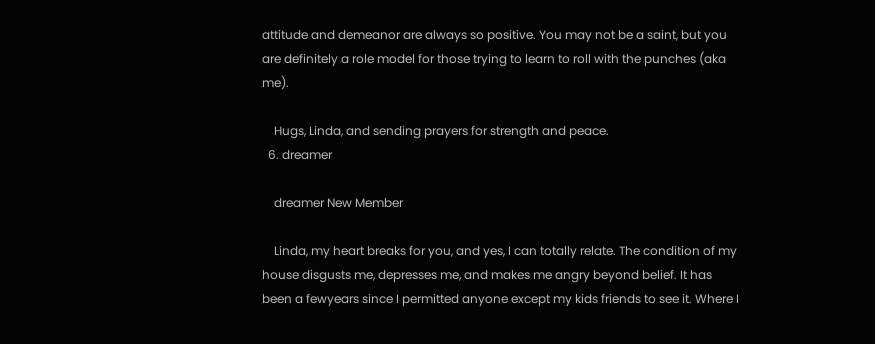attitude and demeanor are always so positive. You may not be a saint, but you are definitely a role model for those trying to learn to roll with the punches (aka me).

    Hugs, Linda, and sending prayers for strength and peace.
  6. dreamer

    dreamer New Member

    Linda, my heart breaks for you, and yes, I can totally relate. The condition of my house disgusts me, depresses me, and makes me angry beyond belief. It has been a fewyears since I permitted anyone except my kids friends to see it. Where I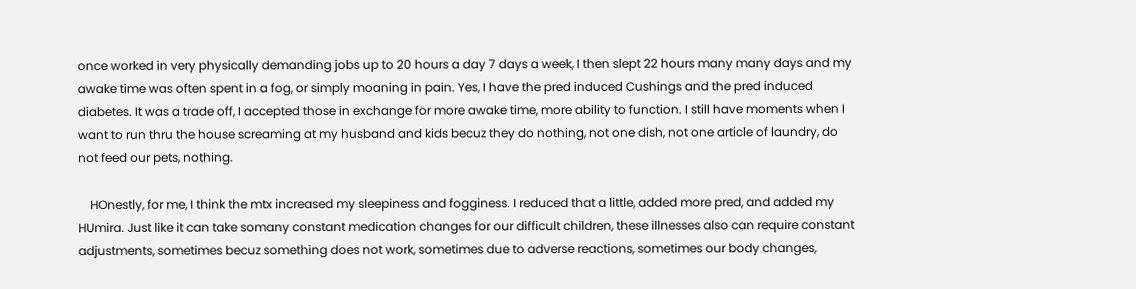once worked in very physically demanding jobs up to 20 hours a day 7 days a week, I then slept 22 hours many many days and my awake time was often spent in a fog, or simply moaning in pain. Yes, I have the pred induced Cushings and the pred induced diabetes. It was a trade off, I accepted those in exchange for more awake time, more ability to function. I still have moments when I want to run thru the house screaming at my husband and kids becuz they do nothing, not one dish, not one article of laundry, do not feed our pets, nothing.

    HOnestly, for me, I think the mtx increased my sleepiness and fogginess. I reduced that a little, added more pred, and added my HUmira. Just like it can take somany constant medication changes for our difficult children, these illnesses also can require constant adjustments, sometimes becuz something does not work, sometimes due to adverse reactions, sometimes our body changes,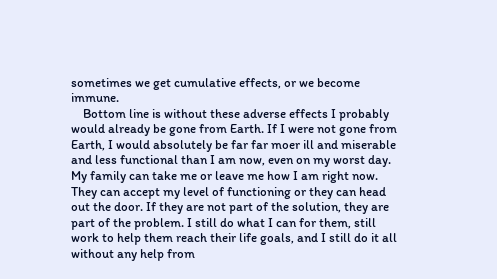sometimes we get cumulative effects, or we become immune.
    Bottom line is without these adverse effects I probably would already be gone from Earth. If I were not gone from Earth, I would absolutely be far far moer ill and miserable and less functional than I am now, even on my worst day. My family can take me or leave me how I am right now. They can accept my level of functioning or they can head out the door. If they are not part of the solution, they are part of the problem. I still do what I can for them, still work to help them reach their life goals, and I still do it all without any help from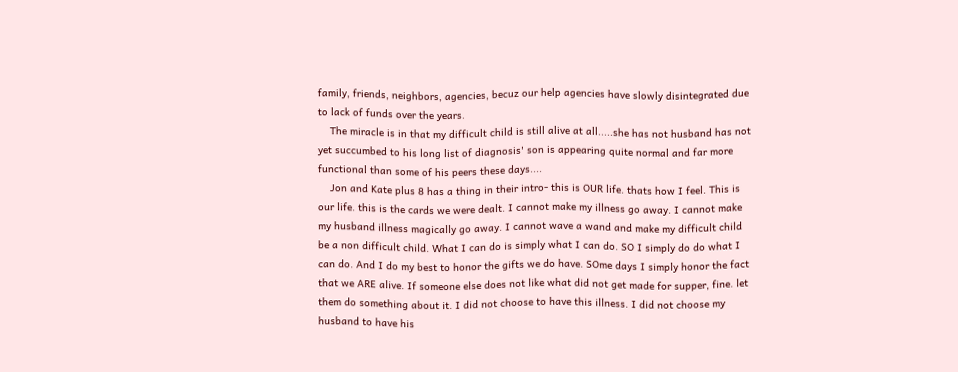family, friends, neighbors, agencies, becuz our help agencies have slowly disintegrated due to lack of funds over the years.
    The miracle is in that my difficult child is still alive at all.....she has not husband has not yet succumbed to his long list of diagnosis' son is appearing quite normal and far more functional than some of his peers these days....
    Jon and Kate plus 8 has a thing in their intro- this is OUR life. thats how I feel. This is our life. this is the cards we were dealt. I cannot make my illness go away. I cannot make my husband illness magically go away. I cannot wave a wand and make my difficult child be a non difficult child. What I can do is simply what I can do. SO I simply do do what I can do. And I do my best to honor the gifts we do have. SOme days I simply honor the fact that we ARE alive. If someone else does not like what did not get made for supper, fine. let them do something about it. I did not choose to have this illness. I did not choose my husband to have his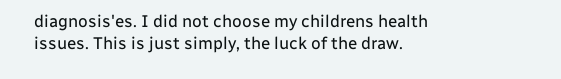diagnosis'es. I did not choose my childrens health issues. This is just simply, the luck of the draw.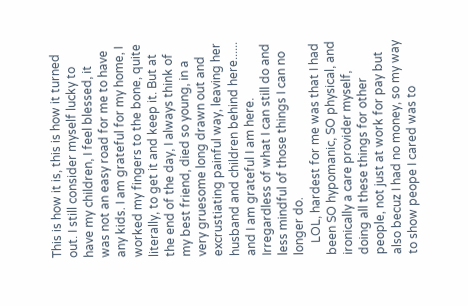This is how it is, this is how it turned out. I still consider myself lucky to have my children, I feel blessed, it was not an easy road for me to have any kids. I am grateful for my home, I worked my fingers to the bone, quite literally, to get it and keep it. But at the end of the day, I always think of my best friend, died so young, in a very gruesome long drawn out and excrustiating painful way, leaving her husband and children behind here...... and I am grateful I am here. Irregardless of what I can still do and less mindful of those things I can no longer do.
    LOL, hardest for me was that I had been SO hypomanic, SO physical, and ironically a care provider myself, doing all these things for other people, not just at work for pay but also becuz I had no money, so my way to show peope I cared was to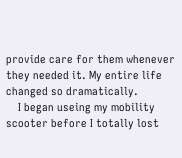provide care for them whenever they needed it. My entire life changed so dramatically.
    I began useing my mobility scooter before I totally lost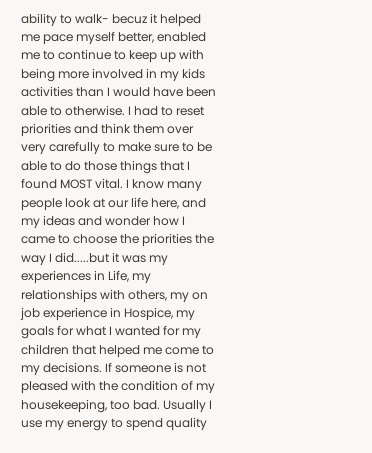ability to walk- becuz it helped me pace myself better, enabled me to continue to keep up with being more involved in my kids activities than I would have been able to otherwise. I had to reset priorities and think them over very carefully to make sure to be able to do those things that I found MOST vital. I know many people look at our life here, and my ideas and wonder how I came to choose the priorities the way I did.....but it was my experiences in Life, my relationships with others, my on job experience in Hospice, my goals for what I wanted for my children that helped me come to my decisions. If someone is not pleased with the condition of my housekeeping, too bad. Usually I use my energy to spend quality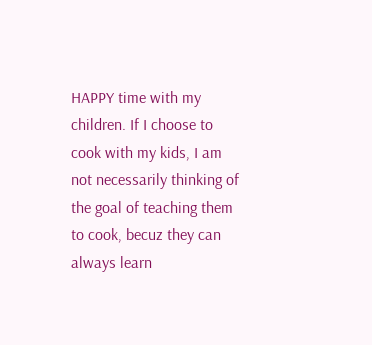HAPPY time with my children. If I choose to cook with my kids, I am not necessarily thinking of the goal of teaching them to cook, becuz they can always learn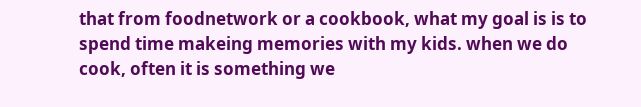that from foodnetwork or a cookbook, what my goal is is to spend time makeing memories with my kids. when we do cook, often it is something we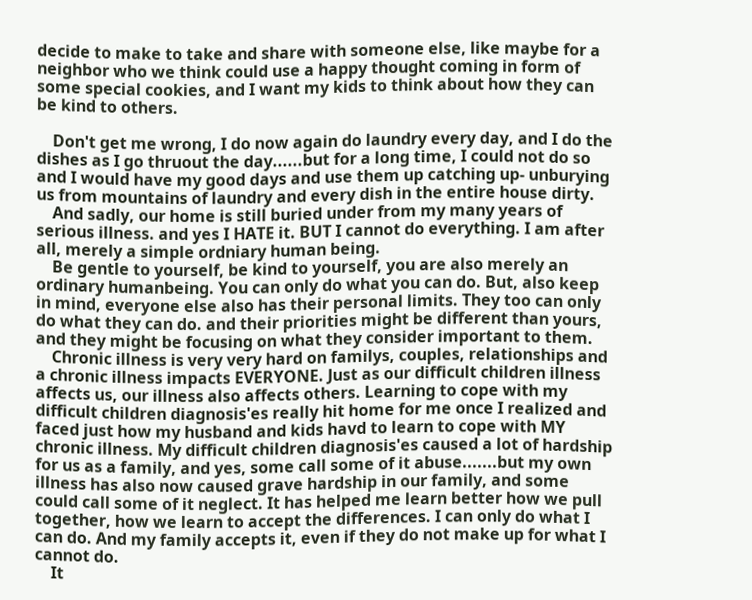decide to make to take and share with someone else, like maybe for a neighbor who we think could use a happy thought coming in form of some special cookies, and I want my kids to think about how they can be kind to others.

    Don't get me wrong, I do now again do laundry every day, and I do the dishes as I go thruout the day......but for a long time, I could not do so and I would have my good days and use them up catching up- unburying us from mountains of laundry and every dish in the entire house dirty.
    And sadly, our home is still buried under from my many years of serious illness. and yes I HATE it. BUT I cannot do everything. I am after all, merely a simple ordniary human being.
    Be gentle to yourself, be kind to yourself, you are also merely an ordinary humanbeing. You can only do what you can do. But, also keep in mind, everyone else also has their personal limits. They too can only do what they can do. and their priorities might be different than yours, and they might be focusing on what they consider important to them.
    Chronic illness is very very hard on familys, couples, relationships and a chronic illness impacts EVERYONE. Just as our difficult children illness affects us, our illness also affects others. Learning to cope with my difficult children diagnosis'es really hit home for me once I realized and faced just how my husband and kids havd to learn to cope with MY chronic illness. My difficult children diagnosis'es caused a lot of hardship for us as a family, and yes, some call some of it abuse.......but my own illness has also now caused grave hardship in our family, and some could call some of it neglect. It has helped me learn better how we pull together, how we learn to accept the differences. I can only do what I can do. And my family accepts it, even if they do not make up for what I cannot do.
    It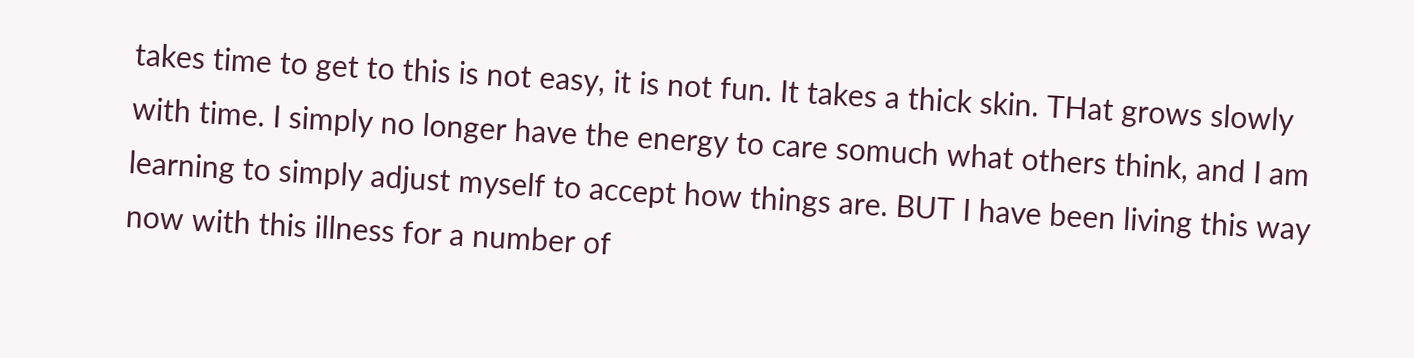takes time to get to this is not easy, it is not fun. It takes a thick skin. THat grows slowly with time. I simply no longer have the energy to care somuch what others think, and I am learning to simply adjust myself to accept how things are. BUT I have been living this way now with this illness for a number of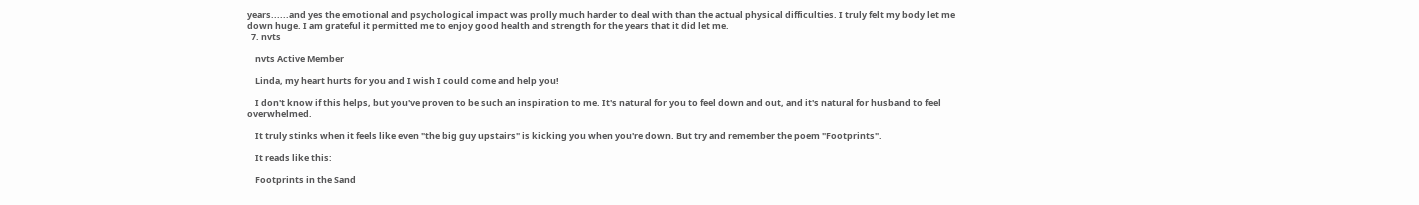years......and yes the emotional and psychological impact was prolly much harder to deal with than the actual physical difficulties. I truly felt my body let me down huge. I am grateful it permitted me to enjoy good health and strength for the years that it did let me.
  7. nvts

    nvts Active Member

    Linda, my heart hurts for you and I wish I could come and help you!

    I don't know if this helps, but you've proven to be such an inspiration to me. It's natural for you to feel down and out, and it's natural for husband to feel overwhelmed.

    It truly stinks when it feels like even "the big guy upstairs" is kicking you when you're down. But try and remember the poem "Footprints".

    It reads like this:

    Footprints in the Sand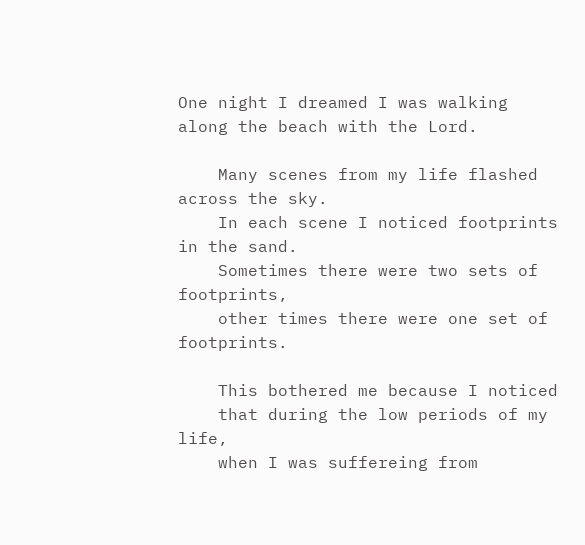One night I dreamed I was walking along the beach with the Lord.

    Many scenes from my life flashed across the sky.
    In each scene I noticed footprints in the sand.
    Sometimes there were two sets of footprints,
    other times there were one set of footprints.

    This bothered me because I noticed
    that during the low periods of my life,
    when I was suffereing from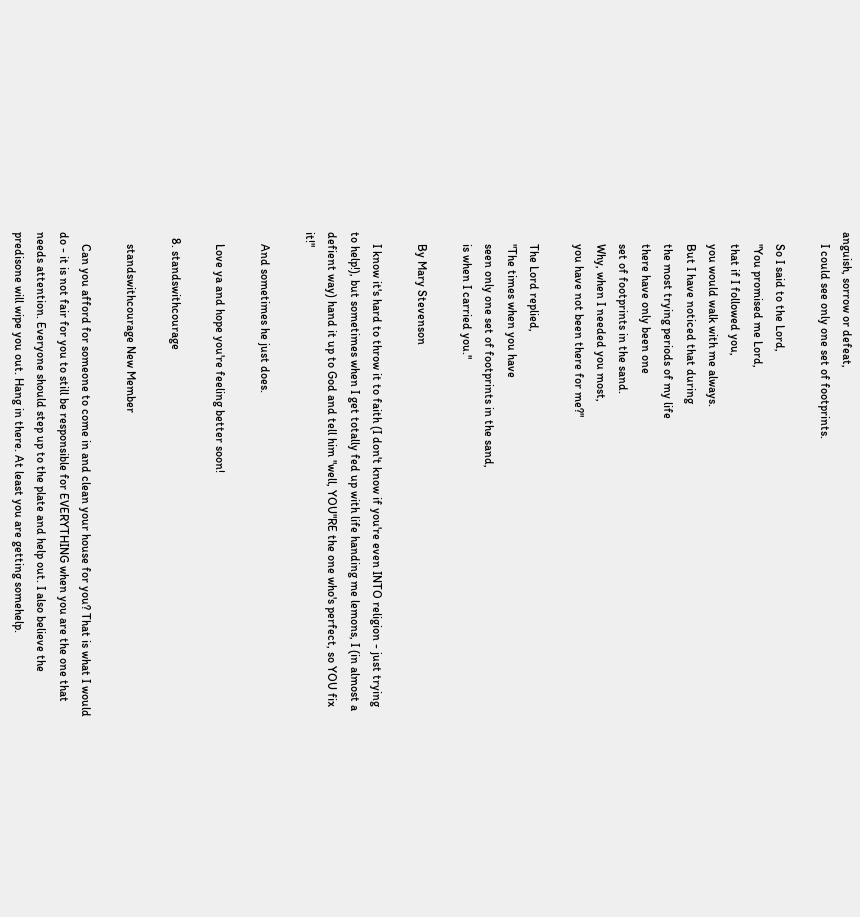anguish, sorrow or defeat,
    I could see only one set of footprints.

    So I said to the Lord,
    "You promised me Lord,
    that if I followed you,
    you would walk with me always.
    But I have noticed that during
    the most trying periods of my life
    there have only been one
    set of footprints in the sand.
    Why, when I needed you most,
    you have not been there for me?"

    The Lord replied,
    "The times when you have
    seen only one set of footprints in the sand,
    is when I carried you."

    By Mary Stevenson

    I know it's hard to throw it to faith (I don't know if you're even INTO religion - just trying to help!), but sometimes when I get totally fed up with life handing me lemons, I (in almost a defient way) hand it up to God and tell him "well, YOU"RE the one who's perfect, so YOU fix it!"

    And sometimes he just does.

    Love ya and hope you're feeling better soon!

  8. standswithcourage

    standswithcourage New Member

    Can you afford for someone to come in and clean your house for you? That is what I would do - it is not fair for you to still be responsible for EVERYTHING when you are the one that needs attention. Everyone should step up to the plate and help out. I also believe the predisone will wipe you out. Hang in there. At least you are getting somehelp.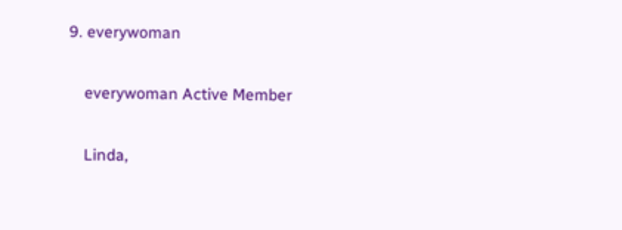9. everywoman

    everywoman Active Member

    Linda,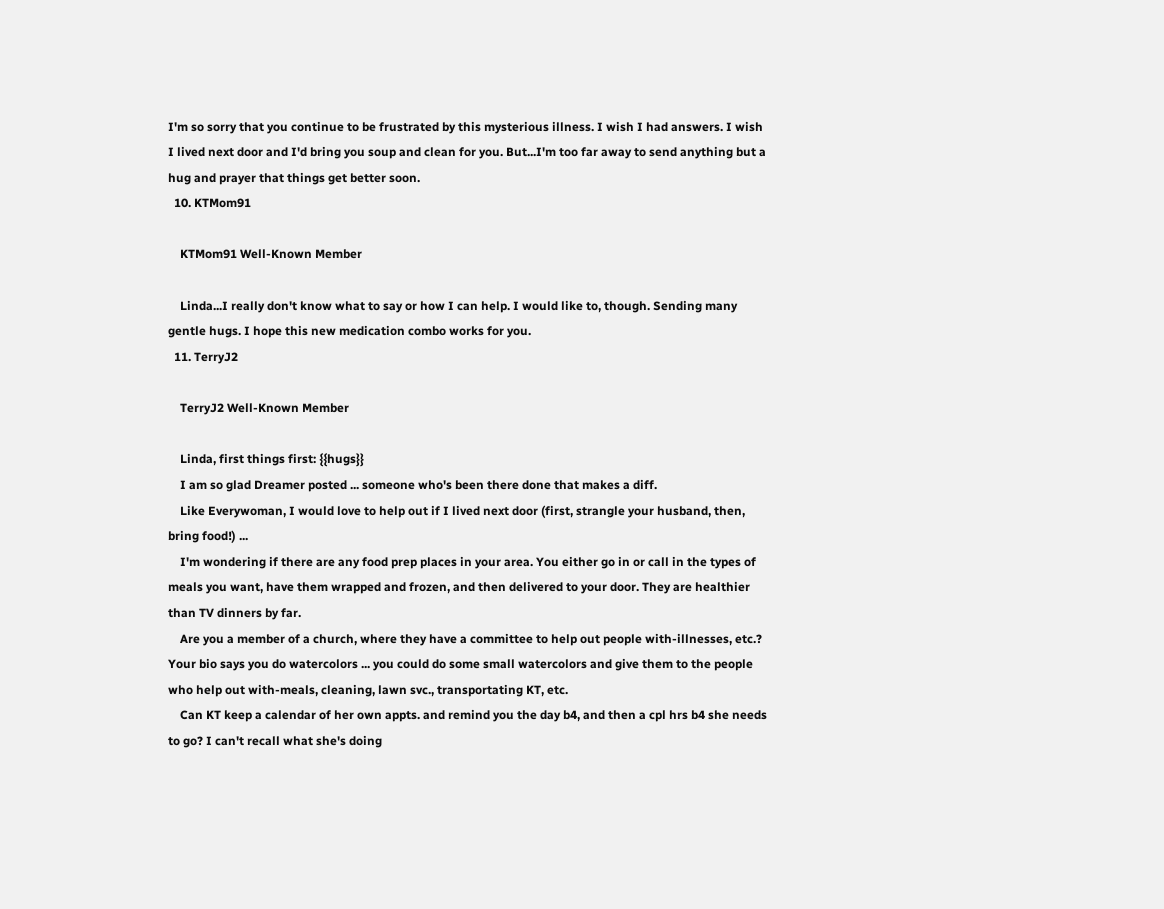I'm so sorry that you continue to be frustrated by this mysterious illness. I wish I had answers. I wish I lived next door and I'd bring you soup and clean for you. But...I'm too far away to send anything but a hug and prayer that things get better soon.
  10. KTMom91

    KTMom91 Well-Known Member

    Linda...I really don't know what to say or how I can help. I would like to, though. Sending many gentle hugs. I hope this new medication combo works for you.
  11. TerryJ2

    TerryJ2 Well-Known Member

    Linda, first things first: {{hugs}}
    I am so glad Dreamer posted ... someone who's been there done that makes a diff.
    Like Everywoman, I would love to help out if I lived next door (first, strangle your husband, then, bring food!) ...
    I'm wondering if there are any food prep places in your area. You either go in or call in the types of meals you want, have them wrapped and frozen, and then delivered to your door. They are healthier than TV dinners by far.
    Are you a member of a church, where they have a committee to help out people with-illnesses, etc.? Your bio says you do watercolors ... you could do some small watercolors and give them to the people who help out with-meals, cleaning, lawn svc., transportating KT, etc.
    Can KT keep a calendar of her own appts. and remind you the day b4, and then a cpl hrs b4 she needs to go? I can't recall what she's doing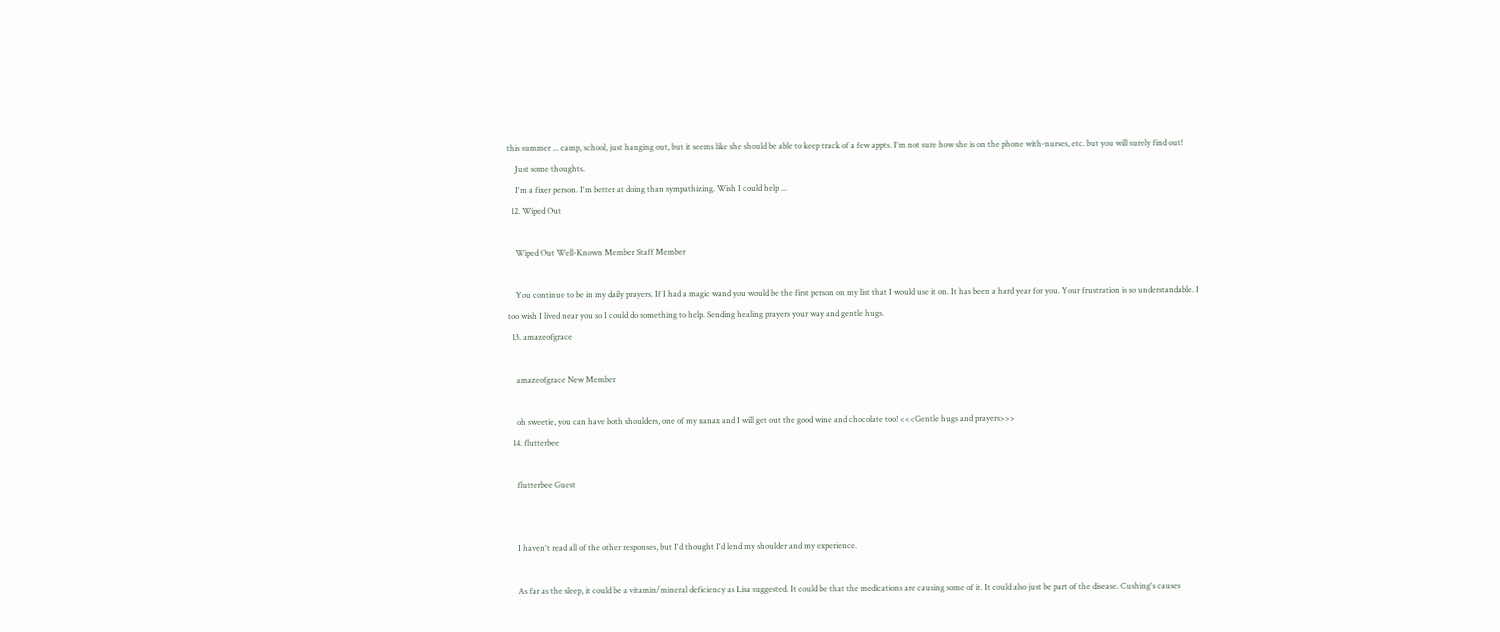this summer ... camp, school, just hanging out, but it seems like she should be able to keep track of a few appts. I'm not sure how she is on the phone with-nurses, etc. but you will surely find out!
    Just some thoughts.
    I'm a fixer person. I'm better at doing than sympathizing. Wish I could help ...
  12. Wiped Out

    Wiped Out Well-Known Member Staff Member

    You continue to be in my daily prayers. If I had a magic wand you would be the first person on my list that I would use it on. It has been a hard year for you. Your frustration is so understandable. I too wish I lived near you so I could do something to help. Sending healing prayers your way and gentle hugs.
  13. amazeofgrace

    amazeofgrace New Member

    oh sweetie, you can have both shoulders, one of my xanax and I will get out the good wine and chocolate too! <<<Gentle hugs and prayers>>>
  14. flutterbee

    flutterbee Guest


    I haven't read all of the other responses, but I'd thought I'd lend my shoulder and my experience.

    As far as the sleep, it could be a vitamin/mineral deficiency as Lisa suggested. It could be that the medications are causing some of it. It could also just be part of the disease. Cushing's causes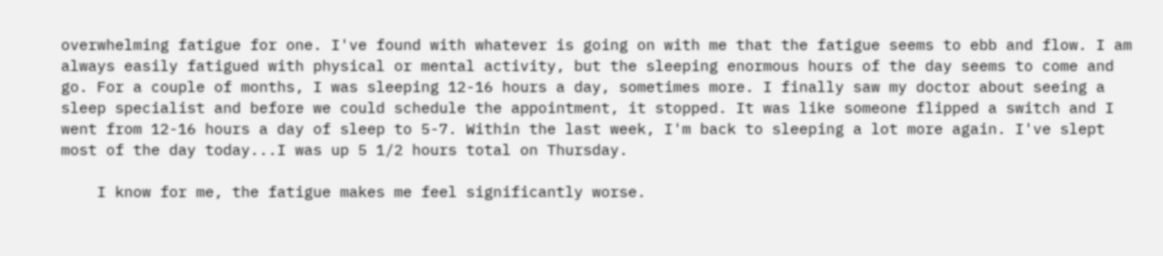overwhelming fatigue for one. I've found with whatever is going on with me that the fatigue seems to ebb and flow. I am always easily fatigued with physical or mental activity, but the sleeping enormous hours of the day seems to come and go. For a couple of months, I was sleeping 12-16 hours a day, sometimes more. I finally saw my doctor about seeing a sleep specialist and before we could schedule the appointment, it stopped. It was like someone flipped a switch and I went from 12-16 hours a day of sleep to 5-7. Within the last week, I'm back to sleeping a lot more again. I've slept most of the day today...I was up 5 1/2 hours total on Thursday.

    I know for me, the fatigue makes me feel significantly worse.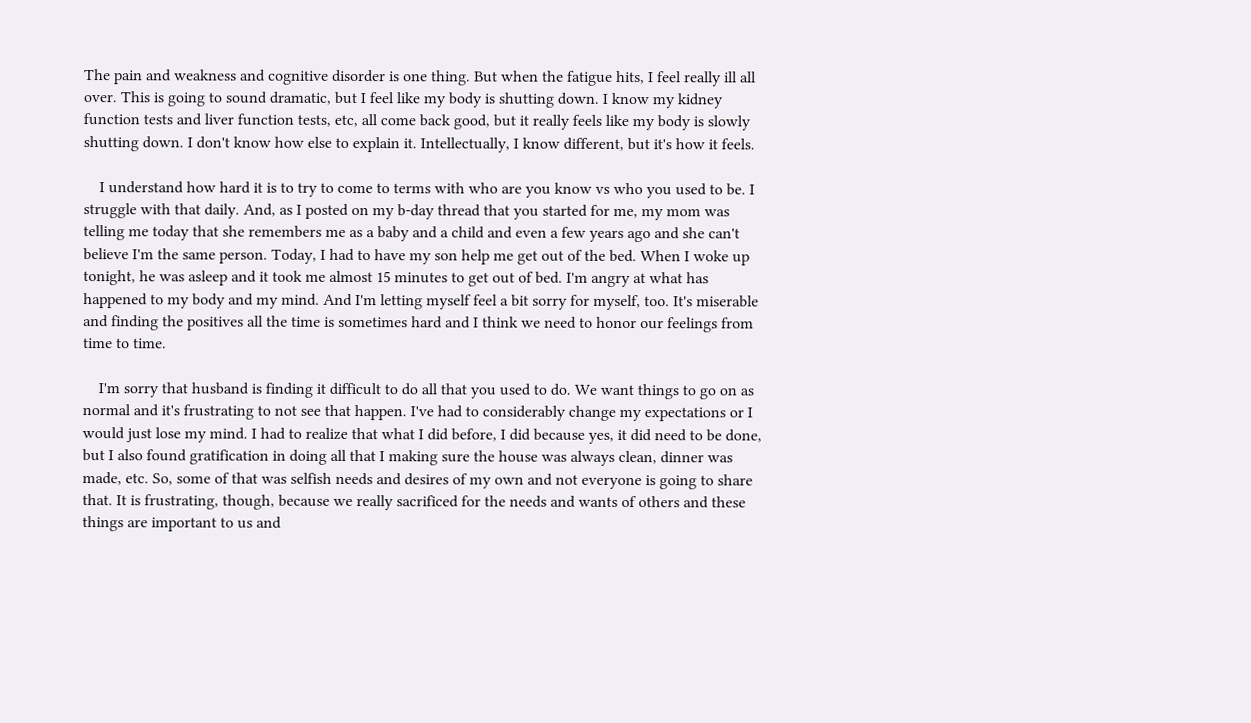The pain and weakness and cognitive disorder is one thing. But when the fatigue hits, I feel really ill all over. This is going to sound dramatic, but I feel like my body is shutting down. I know my kidney function tests and liver function tests, etc, all come back good, but it really feels like my body is slowly shutting down. I don't know how else to explain it. Intellectually, I know different, but it's how it feels.

    I understand how hard it is to try to come to terms with who are you know vs who you used to be. I struggle with that daily. And, as I posted on my b-day thread that you started for me, my mom was telling me today that she remembers me as a baby and a child and even a few years ago and she can't believe I'm the same person. Today, I had to have my son help me get out of the bed. When I woke up tonight, he was asleep and it took me almost 15 minutes to get out of bed. I'm angry at what has happened to my body and my mind. And I'm letting myself feel a bit sorry for myself, too. It's miserable and finding the positives all the time is sometimes hard and I think we need to honor our feelings from time to time.

    I'm sorry that husband is finding it difficult to do all that you used to do. We want things to go on as normal and it's frustrating to not see that happen. I've had to considerably change my expectations or I would just lose my mind. I had to realize that what I did before, I did because yes, it did need to be done, but I also found gratification in doing all that I making sure the house was always clean, dinner was made, etc. So, some of that was selfish needs and desires of my own and not everyone is going to share that. It is frustrating, though, because we really sacrificed for the needs and wants of others and these things are important to us and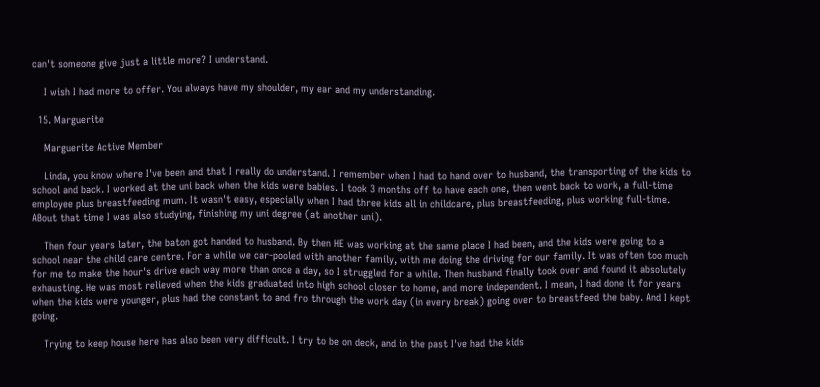can't someone give just a little more? I understand.

    I wish I had more to offer. You always have my shoulder, my ear and my understanding.

  15. Marguerite

    Marguerite Active Member

    Linda, you know where I've been and that I really do understand. I remember when I had to hand over to husband, the transporting of the kids to school and back. I worked at the uni back when the kids were babies. I took 3 months off to have each one, then went back to work, a full-time employee plus breastfeeding mum. It wasn't easy, especially when I had three kids all in childcare, plus breastfeeding, plus working full-time. ABout that time I was also studying, finishing my uni degree (at another uni).

    Then four years later, the baton got handed to husband. By then HE was working at the same place I had been, and the kids were going to a school near the child care centre. For a while we car-pooled with another family, with me doing the driving for our family. It was often too much for me to make the hour's drive each way more than once a day, so I struggled for a while. Then husband finally took over and found it absolutely exhausting. He was most relieved when the kids graduated into high school closer to home, and more independent. I mean, I had done it for years when the kids were younger, plus had the constant to and fro through the work day (in every break) going over to breastfeed the baby. And I kept going.

    Trying to keep house here has also been very difficult. I try to be on deck, and in the past I've had the kids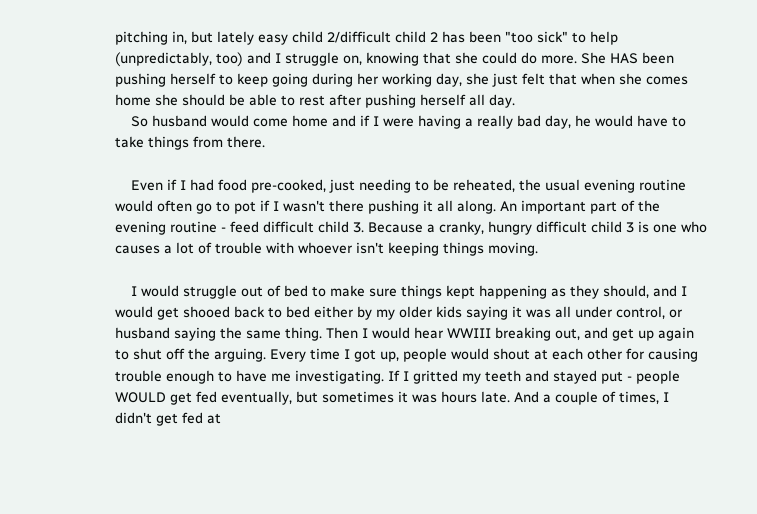pitching in, but lately easy child 2/difficult child 2 has been "too sick" to help (unpredictably, too) and I struggle on, knowing that she could do more. She HAS been pushing herself to keep going during her working day, she just felt that when she comes home she should be able to rest after pushing herself all day.
    So husband would come home and if I were having a really bad day, he would have to take things from there.

    Even if I had food pre-cooked, just needing to be reheated, the usual evening routine would often go to pot if I wasn't there pushing it all along. An important part of the evening routine - feed difficult child 3. Because a cranky, hungry difficult child 3 is one who causes a lot of trouble with whoever isn't keeping things moving.

    I would struggle out of bed to make sure things kept happening as they should, and I would get shooed back to bed either by my older kids saying it was all under control, or husband saying the same thing. Then I would hear WWIII breaking out, and get up again to shut off the arguing. Every time I got up, people would shout at each other for causing trouble enough to have me investigating. If I gritted my teeth and stayed put - people WOULD get fed eventually, but sometimes it was hours late. And a couple of times, I didn't get fed at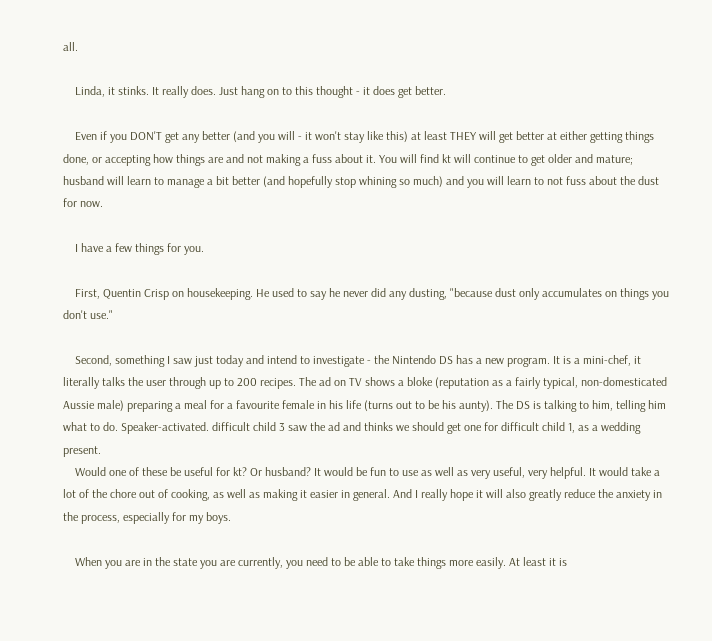all.

    Linda, it stinks. It really does. Just hang on to this thought - it does get better.

    Even if you DON'T get any better (and you will - it won't stay like this) at least THEY will get better at either getting things done, or accepting how things are and not making a fuss about it. You will find kt will continue to get older and mature; husband will learn to manage a bit better (and hopefully stop whining so much) and you will learn to not fuss about the dust for now.

    I have a few things for you.

    First, Quentin Crisp on housekeeping. He used to say he never did any dusting, "because dust only accumulates on things you don't use."

    Second, something I saw just today and intend to investigate - the Nintendo DS has a new program. It is a mini-chef, it literally talks the user through up to 200 recipes. The ad on TV shows a bloke (reputation as a fairly typical, non-domesticated Aussie male) preparing a meal for a favourite female in his life (turns out to be his aunty). The DS is talking to him, telling him what to do. Speaker-activated. difficult child 3 saw the ad and thinks we should get one for difficult child 1, as a wedding present.
    Would one of these be useful for kt? Or husband? It would be fun to use as well as very useful, very helpful. It would take a lot of the chore out of cooking, as well as making it easier in general. And I really hope it will also greatly reduce the anxiety in the process, especially for my boys.

    When you are in the state you are currently, you need to be able to take things more easily. At least it is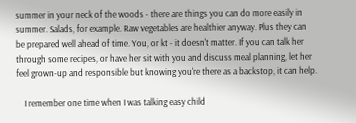summer in your neck of the woods - there are things you can do more easily in summer. Salads, for example. Raw vegetables are healthier anyway. Plus they can be prepared well ahead of time. You, or kt - it doesn't matter. If you can talk her through some recipes, or have her sit with you and discuss meal planning, let her feel grown-up and responsible but knowing you're there as a backstop, it can help.

    I remember one time when I was talking easy child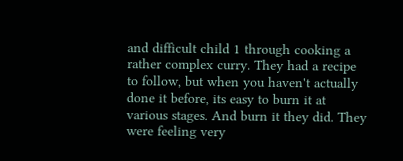and difficult child 1 through cooking a rather complex curry. They had a recipe to follow, but when you haven't actually done it before, its easy to burn it at various stages. And burn it they did. They were feeling very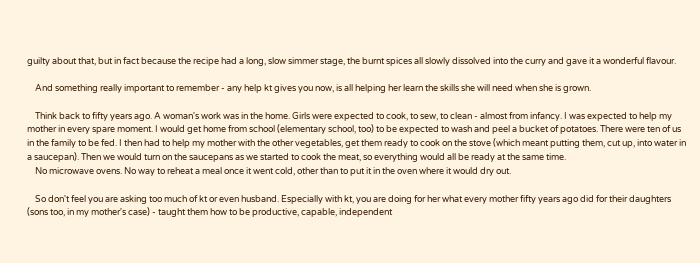guilty about that, but in fact because the recipe had a long, slow simmer stage, the burnt spices all slowly dissolved into the curry and gave it a wonderful flavour.

    And something really important to remember - any help kt gives you now, is all helping her learn the skills she will need when she is grown.

    Think back to fifty years ago. A woman's work was in the home. Girls were expected to cook, to sew, to clean - almost from infancy. I was expected to help my mother in every spare moment. I would get home from school (elementary school, too) to be expected to wash and peel a bucket of potatoes. There were ten of us in the family to be fed. I then had to help my mother with the other vegetables, get them ready to cook on the stove (which meant putting them, cut up, into water in a saucepan). Then we would turn on the saucepans as we started to cook the meat, so everything would all be ready at the same time.
    No microwave ovens. No way to reheat a meal once it went cold, other than to put it in the oven where it would dry out.

    So don't feel you are asking too much of kt or even husband. Especially with kt, you are doing for her what every mother fifty years ago did for their daughters (sons too, in my mother's case) - taught them how to be productive, capable, independent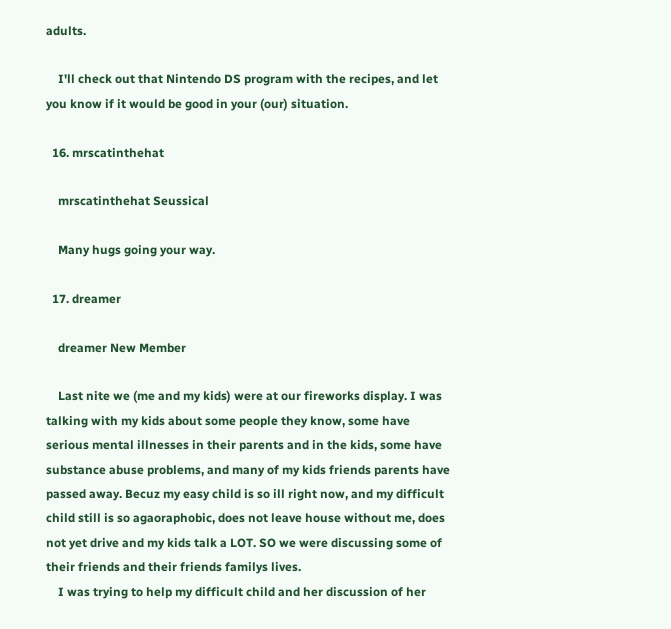adults.

    I'll check out that Nintendo DS program with the recipes, and let you know if it would be good in your (our) situation.

  16. mrscatinthehat

    mrscatinthehat Seussical

    Many hugs going your way.

  17. dreamer

    dreamer New Member

    Last nite we (me and my kids) were at our fireworks display. I was talking with my kids about some people they know, some have serious mental illnesses in their parents and in the kids, some have substance abuse problems, and many of my kids friends parents have passed away. Becuz my easy child is so ill right now, and my difficult child still is so agaoraphobic, does not leave house without me, does not yet drive and my kids talk a LOT. SO we were discussing some of their friends and their friends familys lives.
    I was trying to help my difficult child and her discussion of her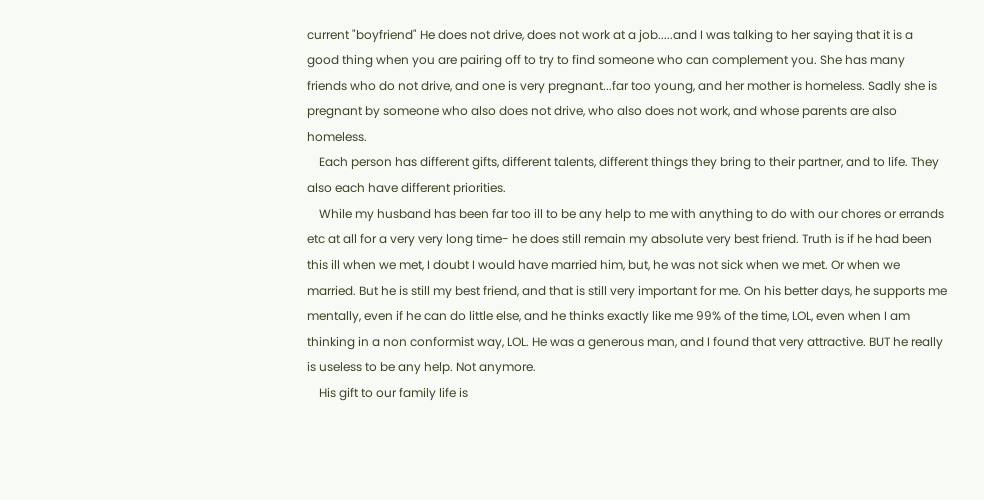current "boyfriend" He does not drive, does not work at a job.....and I was talking to her saying that it is a good thing when you are pairing off to try to find someone who can complement you. She has many friends who do not drive, and one is very pregnant...far too young, and her mother is homeless. Sadly she is pregnant by someone who also does not drive, who also does not work, and whose parents are also homeless.
    Each person has different gifts, different talents, different things they bring to their partner, and to life. They also each have different priorities.
    While my husband has been far too ill to be any help to me with anything to do with our chores or errands etc at all for a very very long time- he does still remain my absolute very best friend. Truth is if he had been this ill when we met, I doubt I would have married him, but, he was not sick when we met. Or when we married. But he is still my best friend, and that is still very important for me. On his better days, he supports me mentally, even if he can do little else, and he thinks exactly like me 99% of the time, LOL, even when I am thinking in a non conformist way, LOL. He was a generous man, and I found that very attractive. BUT he really is useless to be any help. Not anymore.
    His gift to our family life is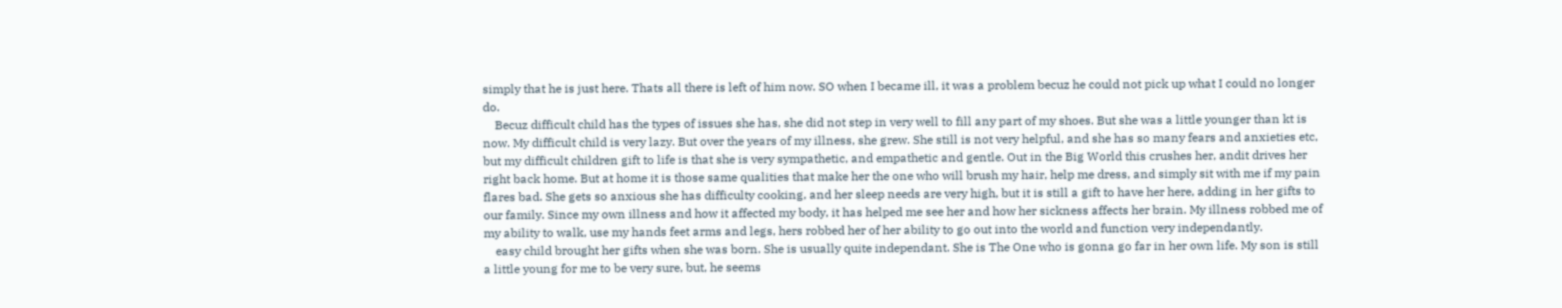simply that he is just here. Thats all there is left of him now. SO when I became ill, it was a problem becuz he could not pick up what I could no longer do.
    Becuz difficult child has the types of issues she has, she did not step in very well to fill any part of my shoes. But she was a little younger than kt is now. My difficult child is very lazy. But over the years of my illness, she grew. She still is not very helpful, and she has so many fears and anxieties etc, but my difficult children gift to life is that she is very sympathetic, and empathetic and gentle. Out in the Big World this crushes her, andit drives her right back home. But at home it is those same qualities that make her the one who will brush my hair, help me dress, and simply sit with me if my pain flares bad. She gets so anxious she has difficulty cooking, and her sleep needs are very high, but it is still a gift to have her here, adding in her gifts to our family. Since my own illness and how it affected my body, it has helped me see her and how her sickness affects her brain. My illness robbed me of my ability to walk, use my hands feet arms and legs, hers robbed her of her ability to go out into the world and function very independantly.
    easy child brought her gifts when she was born. She is usually quite independant. She is The One who is gonna go far in her own life. My son is still a little young for me to be very sure, but, he seems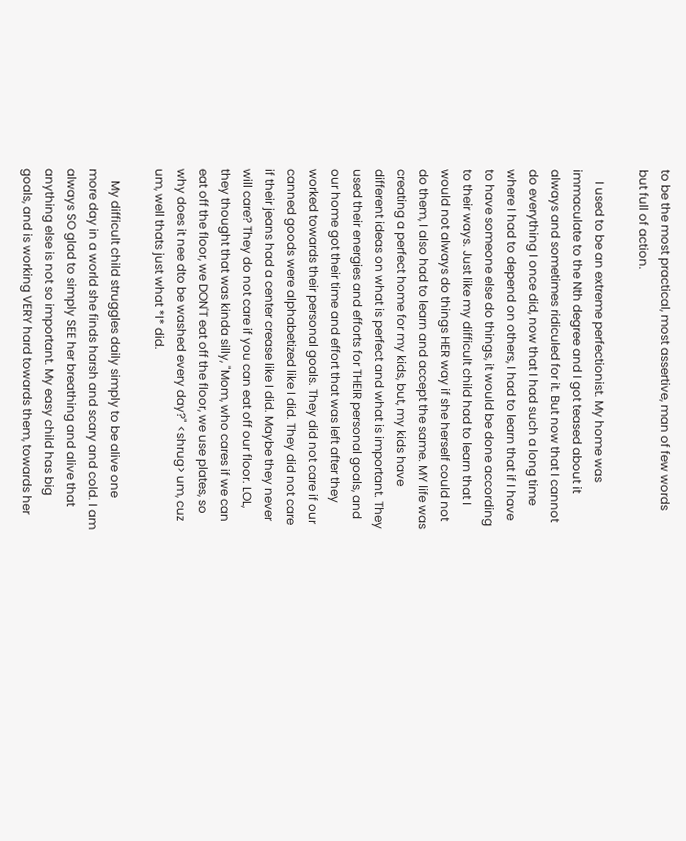to be the most practical, most assertive, man of few words but full of action.

    I used to be an extreme perfectionist. My home was immaculate to the Nth degree and I got teased about it always and sometimes ridiculed for it. But now that I cannot do everything I once did, now that I had such a long time where I had to depend on others, I had to learn that if I have to have someone else do things, it would be done according to their ways. Just like my difficult child had to learn that I would not always do things HER way if she herself could not do them, I also had to learn and accept the same. MY life was creating a perfect home for my kids, but, my kids have different ideas on what is perfect and what is important. They used their energies and efforts for THEIR personal goals, and our home got their time and effort that was left after they worked towards their personal goals. They did not care if our canned goods were alphabetized like I did. They did not care if their jeans had a center crease like I did. Maybe they never will care? They do not care if you can eat off our floor. LOL, they thought that was kinda silly, "Mom, who cares if we can eat off the floor, we DON'T eat off the floor, we use plates, so why does it nee dto be washed every day?" <shrug> um, cuz um, well thats just what *I* did.

    My difficult child struggles daily simply to be alive one more day in a world she finds harsh and scary and cold. I am always SO glad to simply SEE her breathing and alive that anything else is not so important. My easy child has big goals, and is working VERY hard towards them, towards her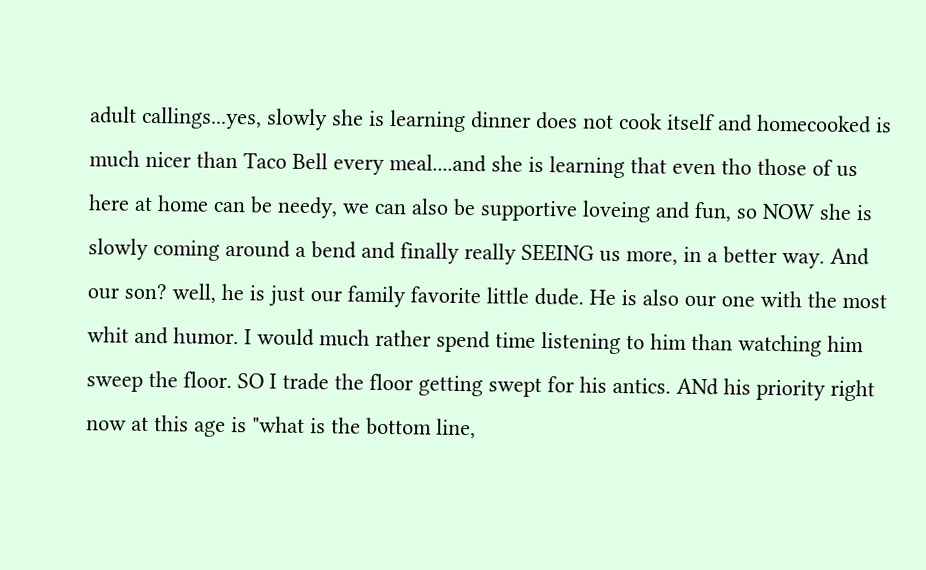adult callings...yes, slowly she is learning dinner does not cook itself and homecooked is much nicer than Taco Bell every meal....and she is learning that even tho those of us here at home can be needy, we can also be supportive loveing and fun, so NOW she is slowly coming around a bend and finally really SEEING us more, in a better way. And our son? well, he is just our family favorite little dude. He is also our one with the most whit and humor. I would much rather spend time listening to him than watching him sweep the floor. SO I trade the floor getting swept for his antics. ANd his priority right now at this age is "what is the bottom line,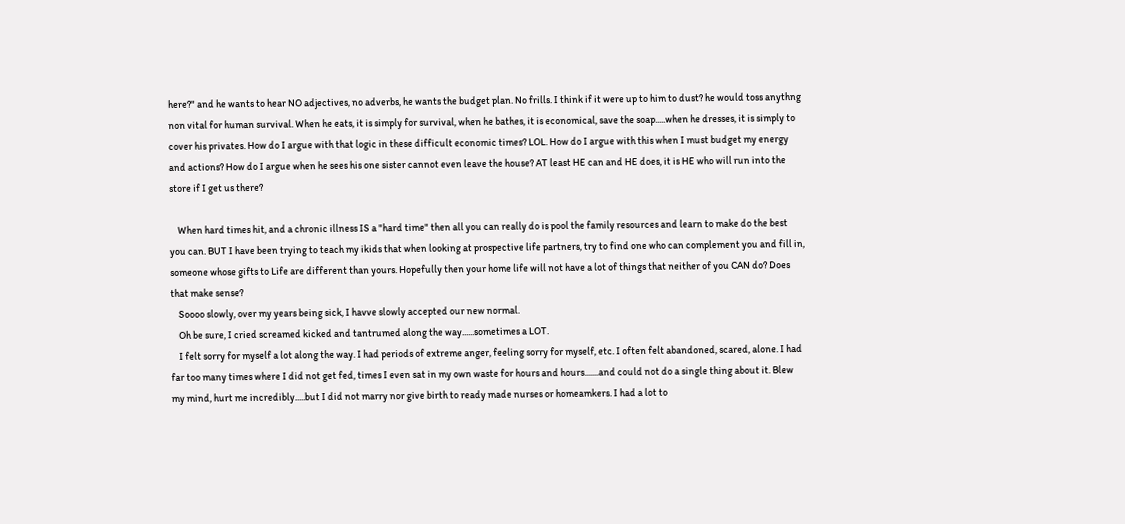here?" and he wants to hear NO adjectives, no adverbs, he wants the budget plan. No frills. I think if it were up to him to dust? he would toss anythng non vital for human survival. When he eats, it is simply for survival, when he bathes, it is economical, save the soap.....when he dresses, it is simply to cover his privates. How do I argue with that logic in these difficult economic times? LOL. How do I argue with this when I must budget my energy and actions? How do I argue when he sees his one sister cannot even leave the house? AT least HE can and HE does, it is HE who will run into the store if I get us there?

    When hard times hit, and a chronic illness IS a "hard time" then all you can really do is pool the family resources and learn to make do the best you can. BUT I have been trying to teach my ikids that when looking at prospective life partners, try to find one who can complement you and fill in, someone whose gifts to Life are different than yours. Hopefully then your home life will not have a lot of things that neither of you CAN do? Does that make sense?
    Soooo slowly, over my years being sick, I havve slowly accepted our new normal.
    Oh be sure, I cried screamed kicked and tantrumed along the way......sometimes a LOT.
    I felt sorry for myself a lot along the way. I had periods of extreme anger, feeling sorry for myself, etc. I often felt abandoned, scared, alone. I had far too many times where I did not get fed, times I even sat in my own waste for hours and hours.......and could not do a single thing about it. Blew my mind, hurt me incredibly.....but I did not marry nor give birth to ready made nurses or homeamkers. I had a lot to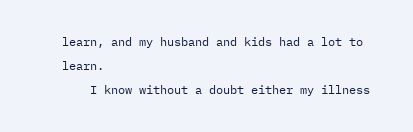learn, and my husband and kids had a lot to learn.
    I know without a doubt either my illness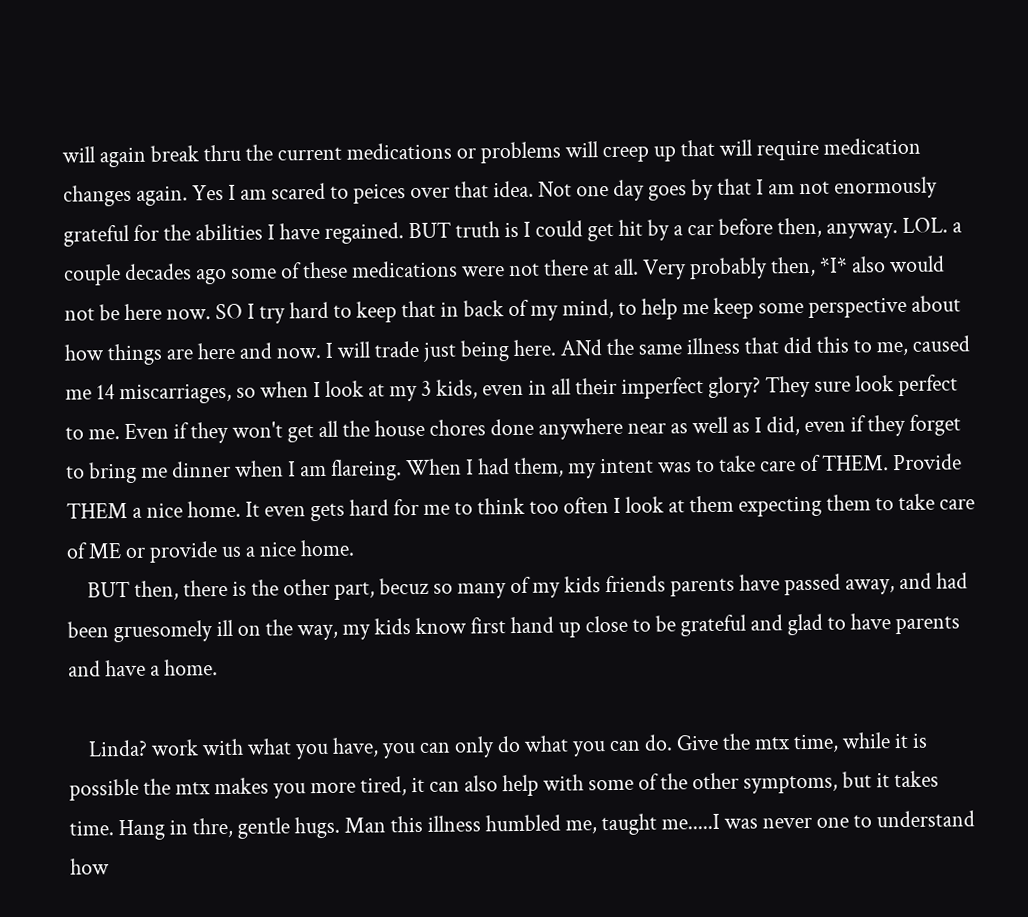will again break thru the current medications or problems will creep up that will require medication changes again. Yes I am scared to peices over that idea. Not one day goes by that I am not enormously grateful for the abilities I have regained. BUT truth is I could get hit by a car before then, anyway. LOL. a couple decades ago some of these medications were not there at all. Very probably then, *I* also would not be here now. SO I try hard to keep that in back of my mind, to help me keep some perspective about how things are here and now. I will trade just being here. ANd the same illness that did this to me, caused me 14 miscarriages, so when I look at my 3 kids, even in all their imperfect glory? They sure look perfect to me. Even if they won't get all the house chores done anywhere near as well as I did, even if they forget to bring me dinner when I am flareing. When I had them, my intent was to take care of THEM. Provide THEM a nice home. It even gets hard for me to think too often I look at them expecting them to take care of ME or provide us a nice home.
    BUT then, there is the other part, becuz so many of my kids friends parents have passed away, and had been gruesomely ill on the way, my kids know first hand up close to be grateful and glad to have parents and have a home.

    Linda? work with what you have, you can only do what you can do. Give the mtx time, while it is possible the mtx makes you more tired, it can also help with some of the other symptoms, but it takes time. Hang in thre, gentle hugs. Man this illness humbled me, taught me.....I was never one to understand how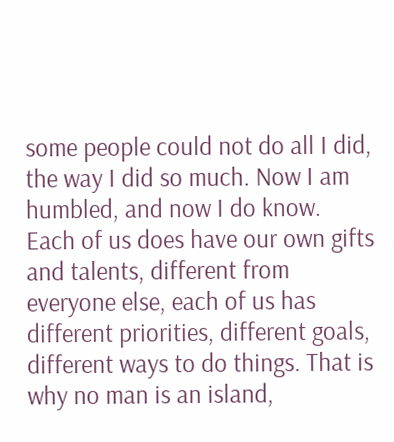some people could not do all I did, the way I did so much. Now I am humbled, and now I do know. Each of us does have our own gifts and talents, different from everyone else, each of us has different priorities, different goals, different ways to do things. That is why no man is an island,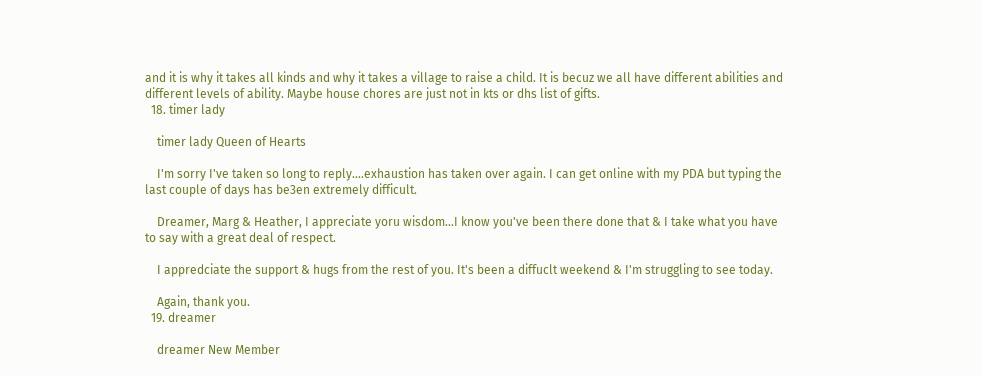and it is why it takes all kinds and why it takes a village to raise a child. It is becuz we all have different abilities and different levels of ability. Maybe house chores are just not in kts or dhs list of gifts.
  18. timer lady

    timer lady Queen of Hearts

    I'm sorry I've taken so long to reply....exhaustion has taken over again. I can get online with my PDA but typing the last couple of days has be3en extremely difficult.

    Dreamer, Marg & Heather, I appreciate yoru wisdom...I know you've been there done that & I take what you have to say with a great deal of respect.

    I appredciate the support & hugs from the rest of you. It's been a diffuclt weekend & I'm struggling to see today.

    Again, thank you.
  19. dreamer

    dreamer New Member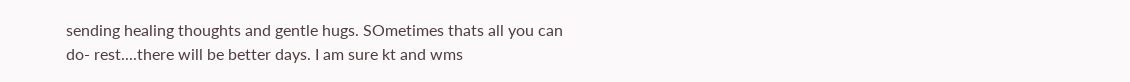sending healing thoughts and gentle hugs. SOmetimes thats all you can do- rest....there will be better days. I am sure kt and wms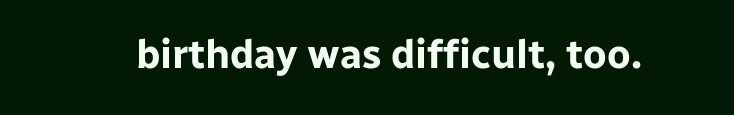birthday was difficult, too.